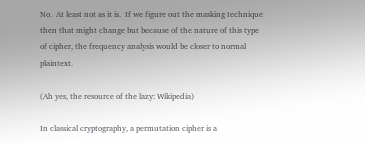No.  At least not as it is.  If we figure out the masking technique then that might change but because of the nature of this type of cipher, the frequency analysis would be closer to normal plaintext.

(Ah yes, the resource of the lazy: Wikipedia)

In classical cryptography, a permutation cipher is a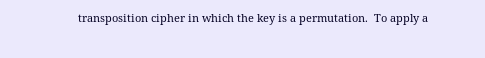transposition cipher in which the key is a permutation.  To apply a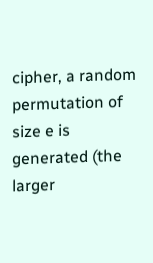cipher, a random permutation of size e is generated (the larger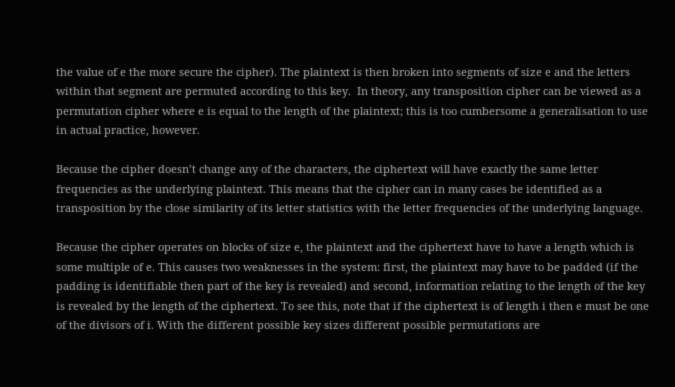the value of e the more secure the cipher). The plaintext is then broken into segments of size e and the letters within that segment are permuted according to this key.  In theory, any transposition cipher can be viewed as a permutation cipher where e is equal to the length of the plaintext; this is too cumbersome a generalisation to use in actual practice, however.

Because the cipher doesn’t change any of the characters, the ciphertext will have exactly the same letter frequencies as the underlying plaintext. This means that the cipher can in many cases be identified as a transposition by the close similarity of its letter statistics with the letter frequencies of the underlying language.

Because the cipher operates on blocks of size e, the plaintext and the ciphertext have to have a length which is some multiple of e. This causes two weaknesses in the system: first, the plaintext may have to be padded (if the padding is identifiable then part of the key is revealed) and second, information relating to the length of the key is revealed by the length of the ciphertext. To see this, note that if the ciphertext is of length i then e must be one of the divisors of i. With the different possible key sizes different possible permutations are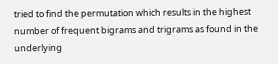tried to find the permutation which results in the highest number of frequent bigrams and trigrams as found in the underlying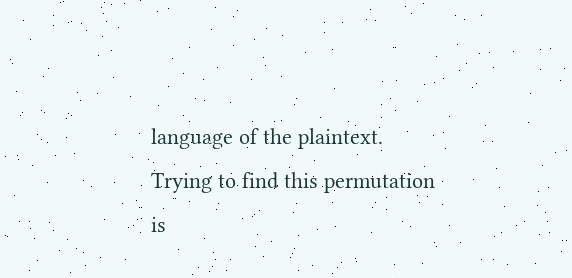language of the plaintext. Trying to find this permutation is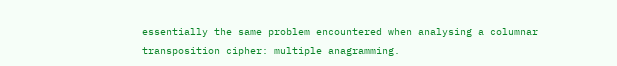essentially the same problem encountered when analysing a columnar transposition cipher: multiple anagramming.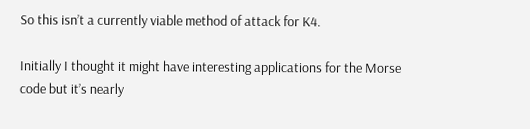So this isn’t a currently viable method of attack for K4.

Initially I thought it might have interesting applications for the Morse code but it’s nearly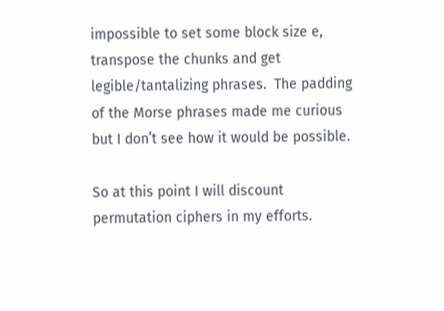impossible to set some block size e, transpose the chunks and get legible/tantalizing phrases.  The padding of the Morse phrases made me curious but I don’t see how it would be possible.

So at this point I will discount permutation ciphers in my efforts.